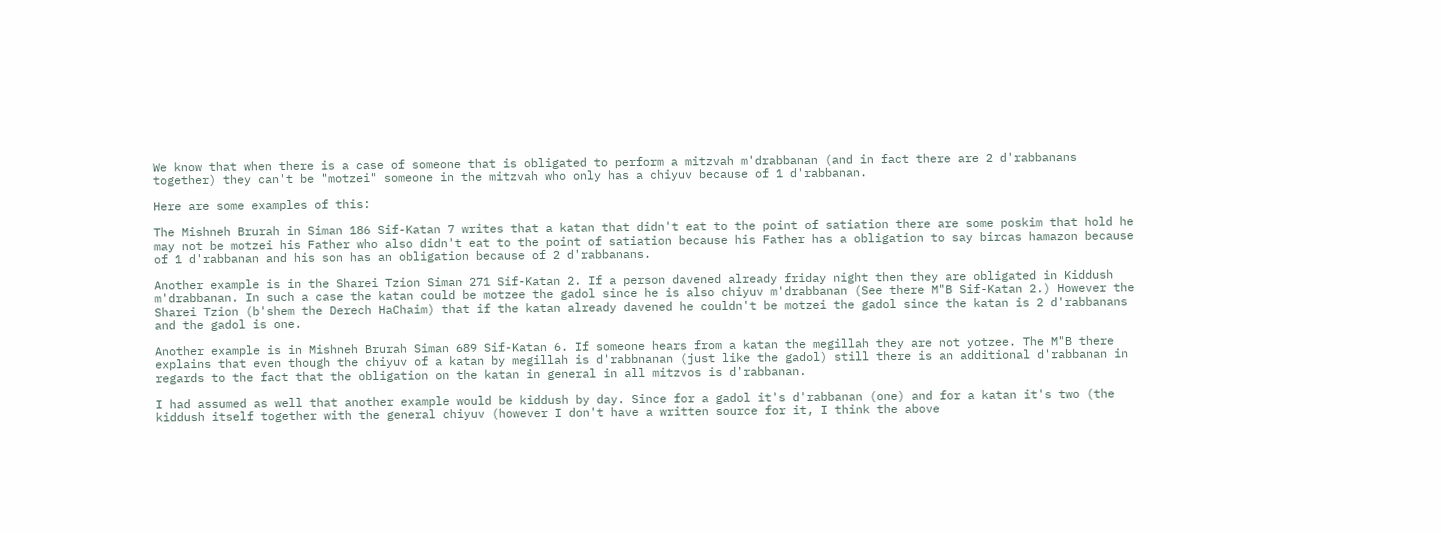We know that when there is a case of someone that is obligated to perform a mitzvah m'drabbanan (and in fact there are 2 d'rabbanans together) they can't be "motzei" someone in the mitzvah who only has a chiyuv because of 1 d'rabbanan.

Here are some examples of this:

The Mishneh Brurah in Siman 186 Sif-Katan 7 writes that a katan that didn't eat to the point of satiation there are some poskim that hold he may not be motzei his Father who also didn't eat to the point of satiation because his Father has a obligation to say bircas hamazon because of 1 d'rabbanan and his son has an obligation because of 2 d'rabbanans.

Another example is in the Sharei Tzion Siman 271 Sif-Katan 2. If a person davened already friday night then they are obligated in Kiddush m'drabbanan. In such a case the katan could be motzee the gadol since he is also chiyuv m'drabbanan (See there M"B Sif-Katan 2.) However the Sharei Tzion (b'shem the Derech HaChaim) that if the katan already davened he couldn't be motzei the gadol since the katan is 2 d'rabbanans and the gadol is one.

Another example is in Mishneh Brurah Siman 689 Sif-Katan 6. If someone hears from a katan the megillah they are not yotzee. The M"B there explains that even though the chiyuv of a katan by megillah is d'rabbnanan (just like the gadol) still there is an additional d'rabbanan in regards to the fact that the obligation on the katan in general in all mitzvos is d'rabbanan.

I had assumed as well that another example would be kiddush by day. Since for a gadol it's d'rabbanan (one) and for a katan it's two (the kiddush itself together with the general chiyuv (however I don't have a written source for it, I think the above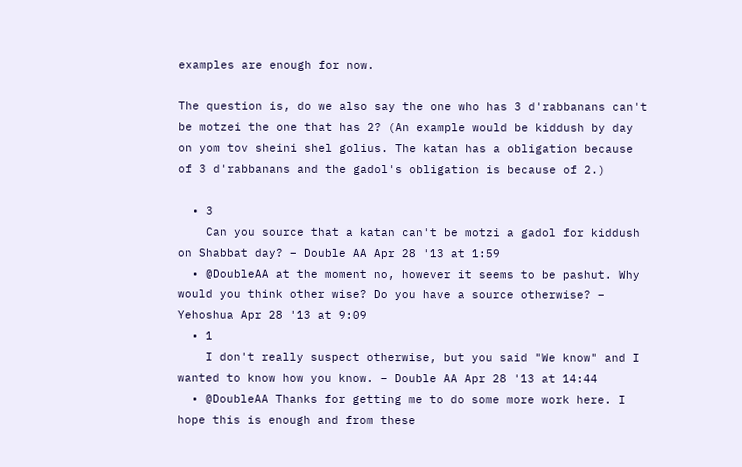examples are enough for now.

The question is, do we also say the one who has 3 d'rabbanans can't be motzei the one that has 2? (An example would be kiddush by day on yom tov sheini shel golius. The katan has a obligation because of 3 d'rabbanans and the gadol's obligation is because of 2.)

  • 3
    Can you source that a katan can't be motzi a gadol for kiddush on Shabbat day? – Double AA Apr 28 '13 at 1:59
  • @DoubleAA at the moment no, however it seems to be pashut. Why would you think other wise? Do you have a source otherwise? – Yehoshua Apr 28 '13 at 9:09
  • 1
    I don't really suspect otherwise, but you said "We know" and I wanted to know how you know. – Double AA Apr 28 '13 at 14:44
  • @DoubleAA Thanks for getting me to do some more work here. I hope this is enough and from these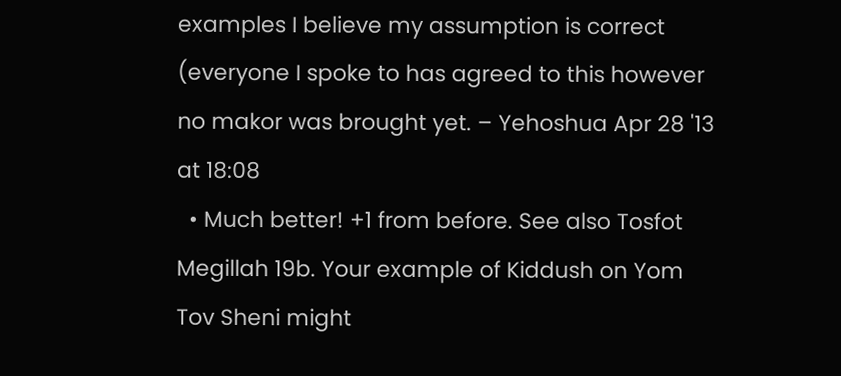examples I believe my assumption is correct (everyone I spoke to has agreed to this however no makor was brought yet. – Yehoshua Apr 28 '13 at 18:08
  • Much better! +1 from before. See also Tosfot Megillah 19b. Your example of Kiddush on Yom Tov Sheni might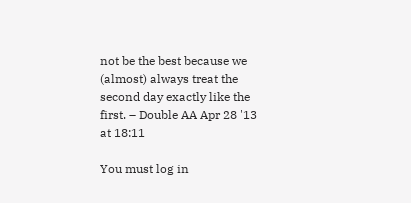not be the best because we (almost) always treat the second day exactly like the first. – Double AA Apr 28 '13 at 18:11

You must log in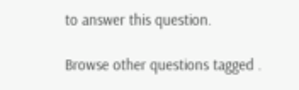to answer this question.

Browse other questions tagged .